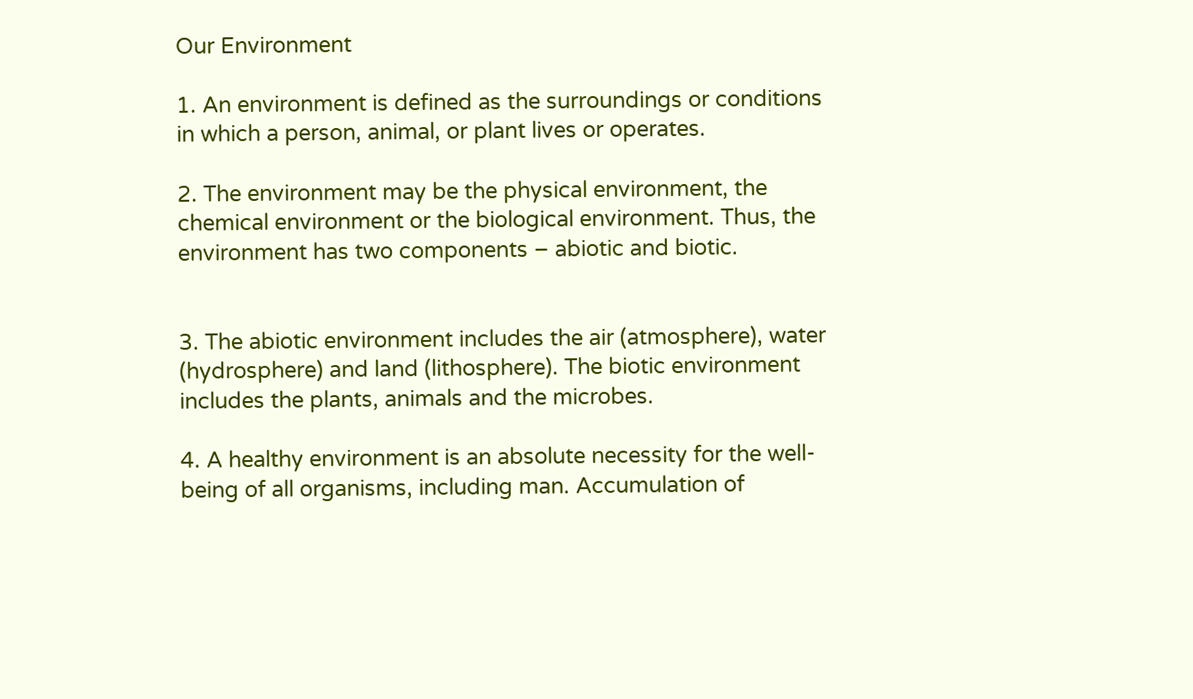Our Environment

1. An environment is defined as the surroundings or conditions in which a person, animal, or plant lives or operates.

2. The environment may be the physical environment, the chemical environment or the biological environment. Thus, the environment has two components – abiotic and biotic.


3. The abiotic environment includes the air (atmosphere), water (hydrosphere) and land (lithosphere). The biotic environment includes the plants, animals and the microbes.

4. A healthy environment is an absolute necessity for the well-being of all organisms, including man. Accumulation of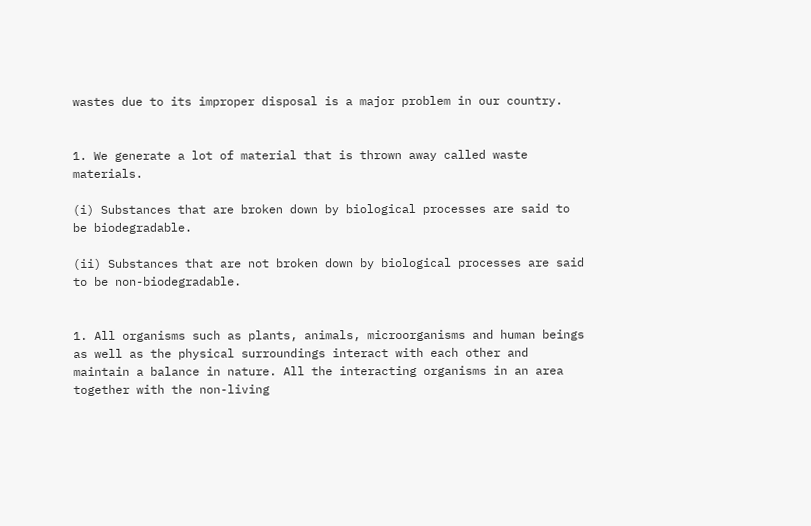wastes due to its improper disposal is a major problem in our country.


1. We generate a lot of material that is thrown away called waste materials.

(i) Substances that are broken down by biological processes are said to be biodegradable.

(ii) Substances that are not broken down by biological processes are said to be non-biodegradable.


1. All organisms such as plants, animals, microorganisms and human beings as well as the physical surroundings interact with each other and maintain a balance in nature. All the interacting organisms in an area together with the non-living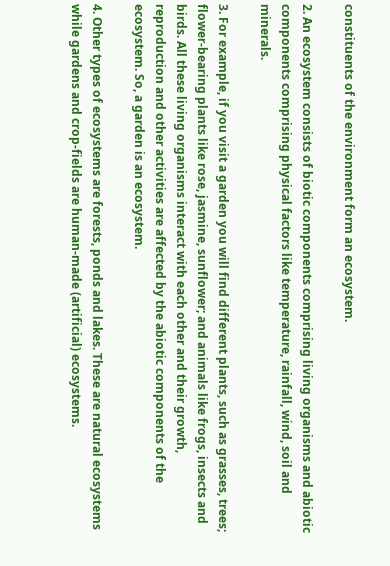constituents of the environment form an ecosystem.

2. An ecosystem consists of biotic components comprising living organisms and abiotic components comprising physical factors like temperature, rainfall, wind, soil and minerals.

3. For example, if you visit a garden you will find different plants, such as grasses, trees; flower-bearing plants like rose, jasmine, sunflower; and animals like frogs, insects and birds. All these living organisms interact with each other and their growth, reproduction and other activities are affected by the abiotic components of the ecosystem. So, a garden is an ecosystem.

4. Other types of ecosystems are forests, ponds and lakes. These are natural ecosystems while gardens and crop-fields are human-made (artificial) ecosystems.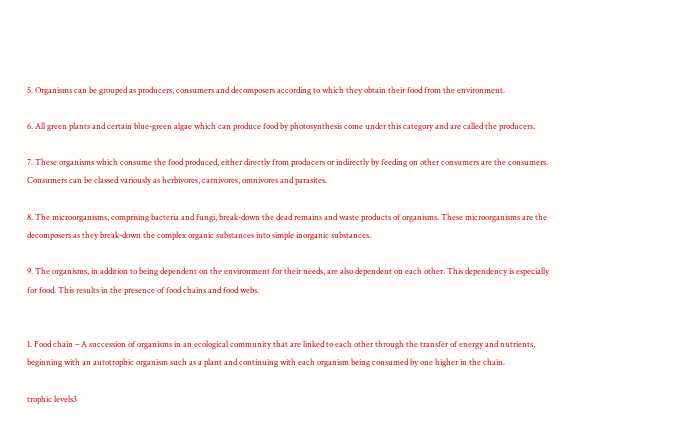5. Organisms can be grouped as producers, consumers and decomposers according to which they obtain their food from the environment.

6. All green plants and certain blue-green algae which can produce food by photosynthesis come under this category and are called the producers.

7. These organisms which consume the food produced, either directly from producers or indirectly by feeding on other consumers are the consumers. Consumers can be classed variously as herbivores, carnivores, omnivores and parasites.

8. The microorganisms, comprising bacteria and fungi, break-down the dead remains and waste products of organisms. These microorganisms are the decomposers as they break-down the complex organic substances into simple inorganic substances.

9. The organisms, in addition to being dependent on the environment for their needs, are also dependent on each other. This dependency is especially for food. This results in the presence of food chains and food webs.


1. Food chain – A succession of organisms in an ecological community that are linked to each other through the transfer of energy and nutrients, beginning with an autotrophic organism such as a plant and continuing with each organism being consumed by one higher in the chain.

trophic levels3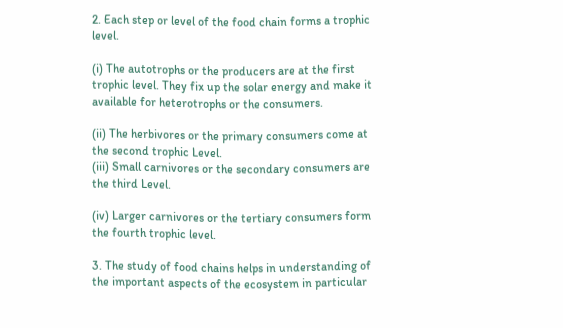2. Each step or level of the food chain forms a trophic level.

(i) The autotrophs or the producers are at the first trophic level. They fix up the solar energy and make it available for heterotrophs or the consumers.

(ii) The herbivores or the primary consumers come at the second trophic Level.
(iii) Small carnivores or the secondary consumers are the third Level.

(iv) Larger carnivores or the tertiary consumers form the fourth trophic level.

3. The study of food chains helps in understanding of the important aspects of the ecosystem in particular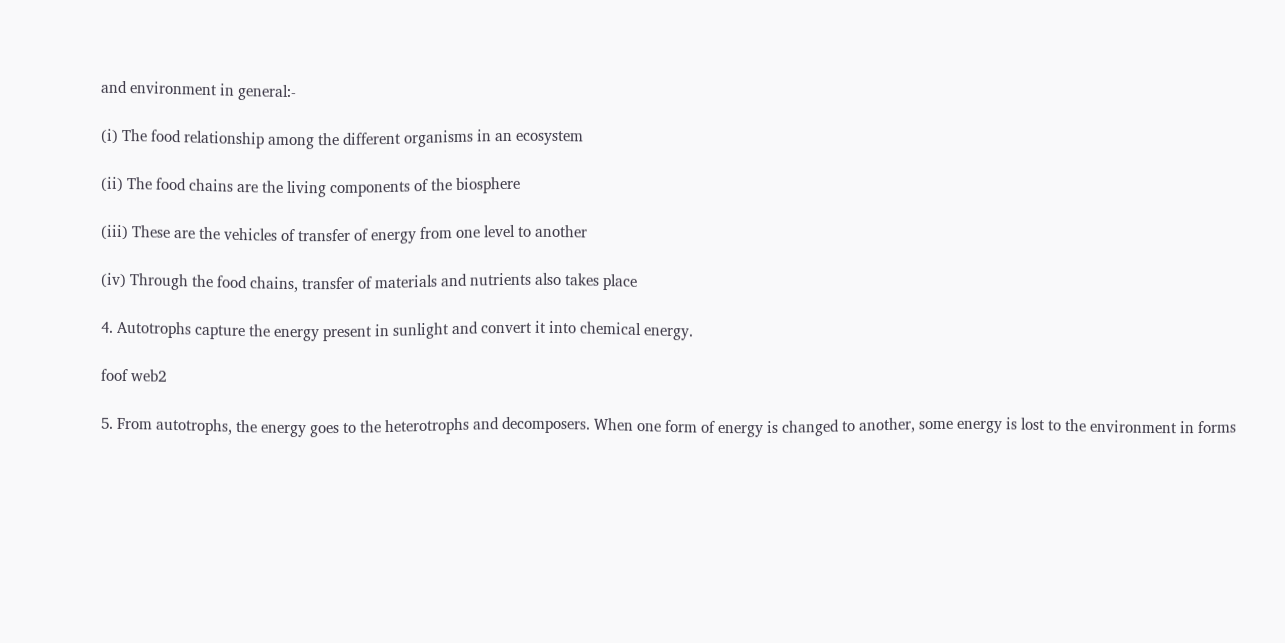and environment in general:-

(i) The food relationship among the different organisms in an ecosystem

(ii) The food chains are the living components of the biosphere

(iii) These are the vehicles of transfer of energy from one level to another

(iv) Through the food chains, transfer of materials and nutrients also takes place

4. Autotrophs capture the energy present in sunlight and convert it into chemical energy.

foof web2

5. From autotrophs, the energy goes to the heterotrophs and decomposers. When one form of energy is changed to another, some energy is lost to the environment in forms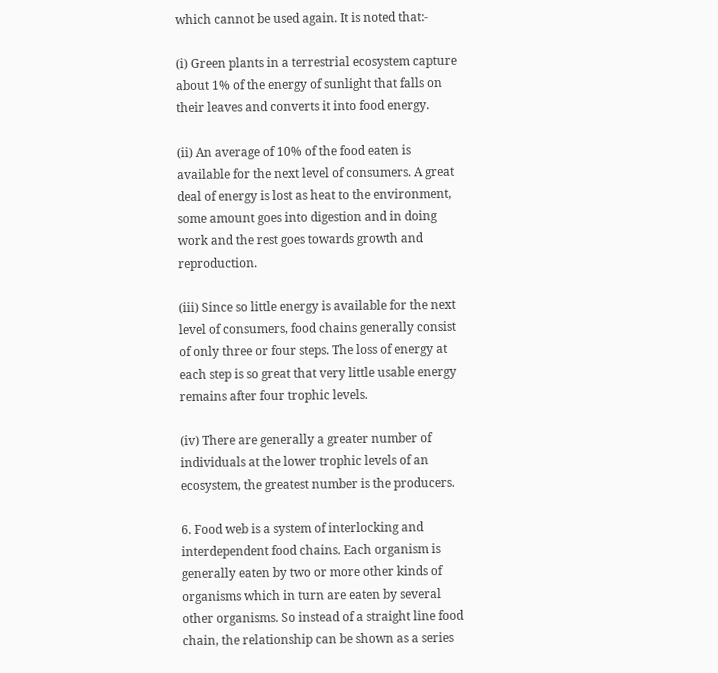which cannot be used again. It is noted that:-

(i) Green plants in a terrestrial ecosystem capture about 1% of the energy of sunlight that falls on their leaves and converts it into food energy.

(ii) An average of 10% of the food eaten is available for the next level of consumers. A great deal of energy is lost as heat to the environment, some amount goes into digestion and in doing work and the rest goes towards growth and reproduction.

(iii) Since so little energy is available for the next level of consumers, food chains generally consist of only three or four steps. The loss of energy at each step is so great that very little usable energy remains after four trophic levels.

(iv) There are generally a greater number of individuals at the lower trophic levels of an ecosystem, the greatest number is the producers.

6. Food web is a system of interlocking and interdependent food chains. Each organism is generally eaten by two or more other kinds of organisms which in turn are eaten by several other organisms. So instead of a straight line food chain, the relationship can be shown as a series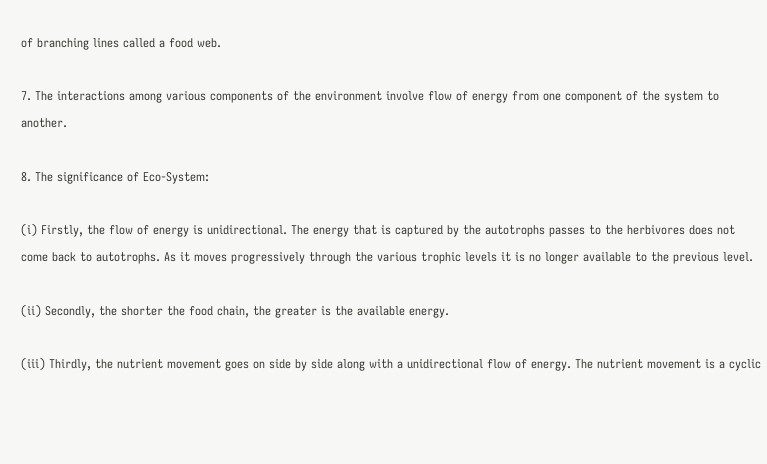of branching lines called a food web.

7. The interactions among various components of the environment involve flow of energy from one component of the system to another.

8. The significance of Eco-System:

(i) Firstly, the flow of energy is unidirectional. The energy that is captured by the autotrophs passes to the herbivores does not come back to autotrophs. As it moves progressively through the various trophic levels it is no longer available to the previous level.

(ii) Secondly, the shorter the food chain, the greater is the available energy.

(iii) Thirdly, the nutrient movement goes on side by side along with a unidirectional flow of energy. The nutrient movement is a cyclic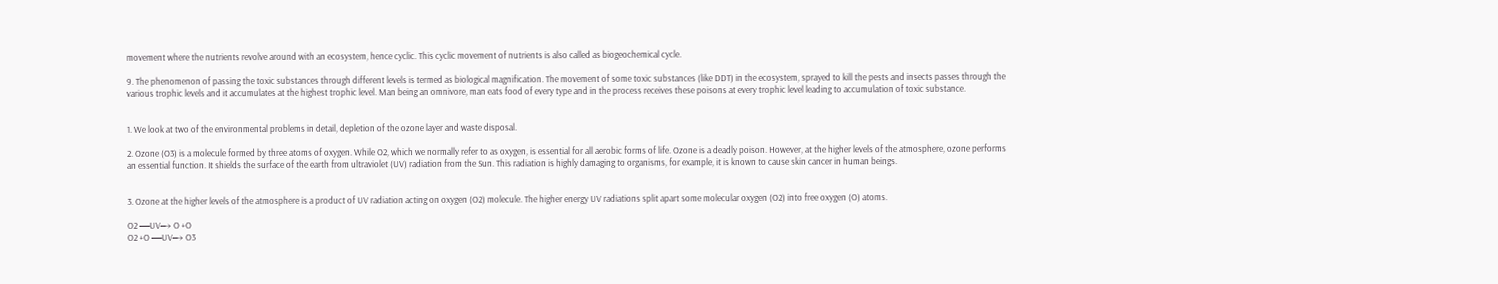movement where the nutrients revolve around with an ecosystem, hence cyclic. This cyclic movement of nutrients is also called as biogeochemical cycle.

9. The phenomenon of passing the toxic substances through different levels is termed as biological magnification. The movement of some toxic substances (like DDT) in the ecosystem, sprayed to kill the pests and insects passes through the various trophic levels and it accumulates at the highest trophic level. Man being an omnivore, man eats food of every type and in the process receives these poisons at every trophic level leading to accumulation of toxic substance.


1. We look at two of the environmental problems in detail, depletion of the ozone layer and waste disposal.

2. Ozone (O3) is a molecule formed by three atoms of oxygen. While O2, which we normally refer to as oxygen, is essential for all aerobic forms of life. Ozone is a deadly poison. However, at the higher levels of the atmosphere, ozone performs an essential function. It shields the surface of the earth from ultraviolet (UV) radiation from the Sun. This radiation is highly damaging to organisms, for example, it is known to cause skin cancer in human beings.


3. Ozone at the higher levels of the atmosphere is a product of UV radiation acting on oxygen (O2) molecule. The higher energy UV radiations split apart some molecular oxygen (O2) into free oxygen (O) atoms.

O2 ⎯⎯UV⎯→ O +O
O2 +O ⎯⎯UV⎯→ O3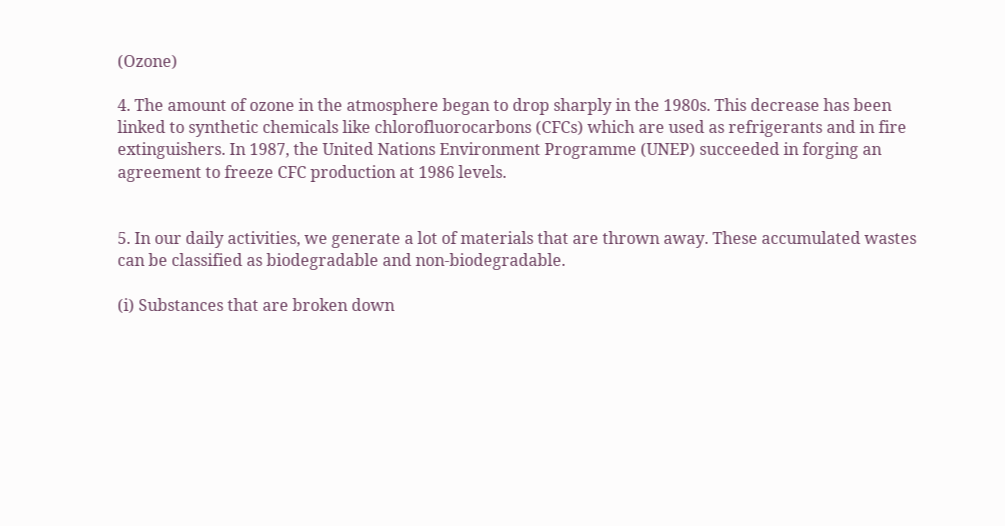(Ozone)

4. The amount of ozone in the atmosphere began to drop sharply in the 1980s. This decrease has been linked to synthetic chemicals like chlorofluorocarbons (CFCs) which are used as refrigerants and in fire extinguishers. In 1987, the United Nations Environment Programme (UNEP) succeeded in forging an agreement to freeze CFC production at 1986 levels.


5. In our daily activities, we generate a lot of materials that are thrown away. These accumulated wastes can be classified as biodegradable and non-biodegradable.

(i) Substances that are broken down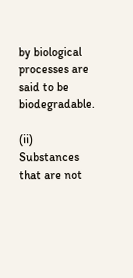by biological processes are said to be biodegradable.

(ii) Substances that are not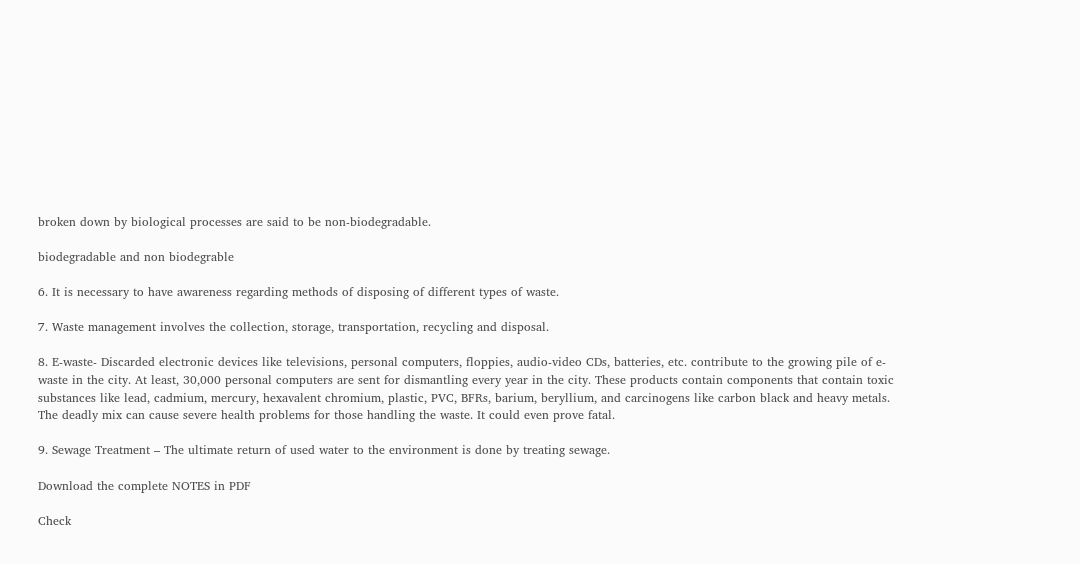broken down by biological processes are said to be non-biodegradable.

biodegradable and non biodegrable

6. It is necessary to have awareness regarding methods of disposing of different types of waste.

7. Waste management involves the collection, storage, transportation, recycling and disposal.

8. E-waste- Discarded electronic devices like televisions, personal computers, floppies, audio-video CDs, batteries, etc. contribute to the growing pile of e-waste in the city. At least, 30,000 personal computers are sent for dismantling every year in the city. These products contain components that contain toxic substances like lead, cadmium, mercury, hexavalent chromium, plastic, PVC, BFRs, barium, beryllium, and carcinogens like carbon black and heavy metals. The deadly mix can cause severe health problems for those handling the waste. It could even prove fatal.

9. Sewage Treatment – The ultimate return of used water to the environment is done by treating sewage.

Download the complete NOTES in PDF

Check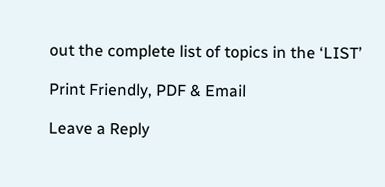out the complete list of topics in the ‘LIST’

Print Friendly, PDF & Email

Leave a Reply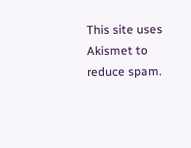This site uses Akismet to reduce spam.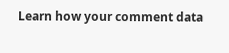Learn how your comment data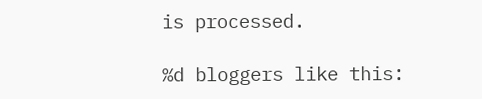is processed.

%d bloggers like this: